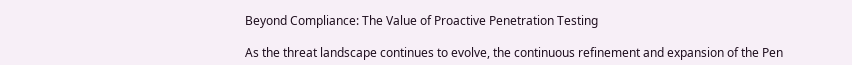Beyond Compliance: The Value of Proactive Penetration Testing

As the threat landscape continues to evolve, the continuous refinement and expansion of the Pen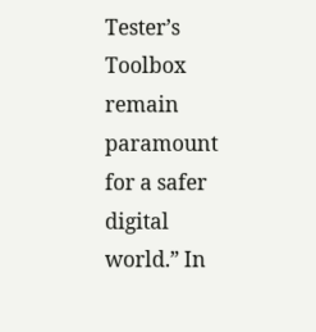Tester’s Toolbox remain paramount for a safer digital world.” In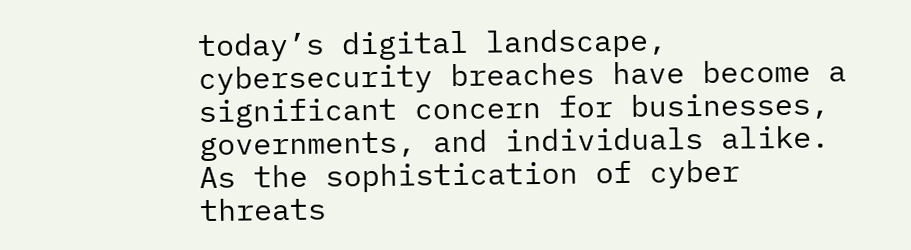today’s digital landscape, cybersecurity breaches have become a significant concern for businesses, governments, and individuals alike. As the sophistication of cyber threats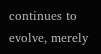continues to evolve, merely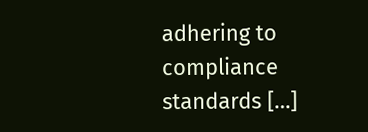adhering to compliance standards […]